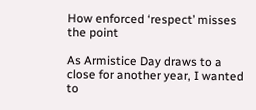How enforced ‘respect’ misses the point

As Armistice Day draws to a close for another year, I wanted to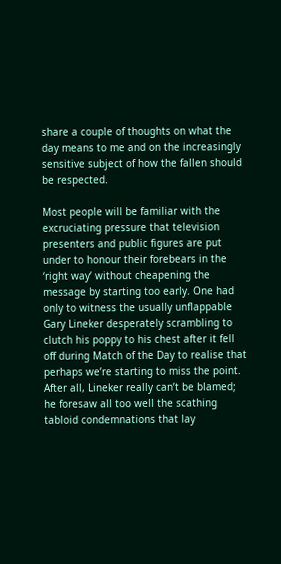share a couple of thoughts on what the day means to me and on the increasingly sensitive subject of how the fallen should be respected.

Most people will be familiar with the excruciating pressure that television presenters and public figures are put under to honour their forebears in the ‘right way’ without cheapening the message by starting too early. One had only to witness the usually unflappable Gary Lineker desperately scrambling to clutch his poppy to his chest after it fell off during Match of the Day to realise that perhaps we’re starting to miss the point. After all, Lineker really can’t be blamed; he foresaw all too well the scathing tabloid condemnations that lay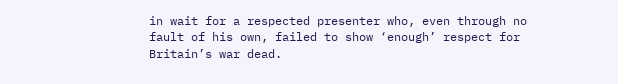in wait for a respected presenter who, even through no fault of his own, failed to show ‘enough’ respect for Britain’s war dead.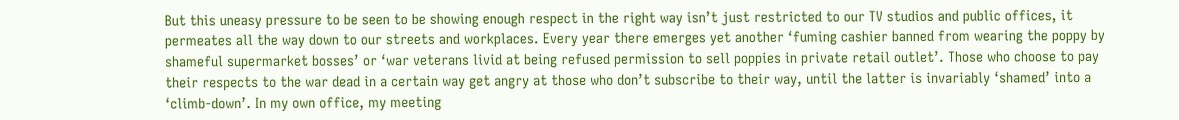But this uneasy pressure to be seen to be showing enough respect in the right way isn’t just restricted to our TV studios and public offices, it permeates all the way down to our streets and workplaces. Every year there emerges yet another ‘fuming cashier banned from wearing the poppy by shameful supermarket bosses’ or ‘war veterans livid at being refused permission to sell poppies in private retail outlet’. Those who choose to pay their respects to the war dead in a certain way get angry at those who don’t subscribe to their way, until the latter is invariably ‘shamed’ into a ‘climb-down’. In my own office, my meeting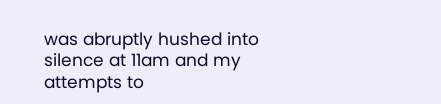was abruptly hushed into silence at 11am and my attempts to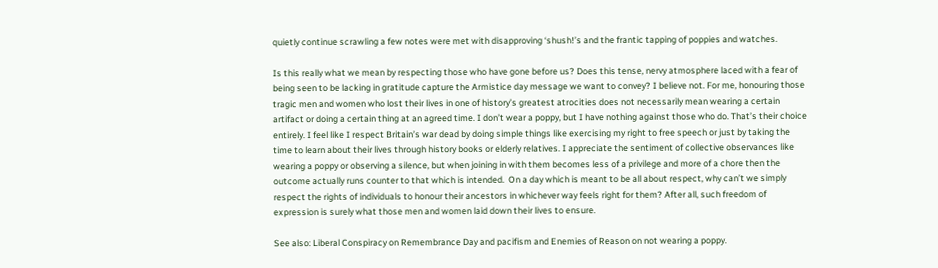quietly continue scrawling a few notes were met with disapproving ‘shush!’s and the frantic tapping of poppies and watches.

Is this really what we mean by respecting those who have gone before us? Does this tense, nervy atmosphere laced with a fear of being seen to be lacking in gratitude capture the Armistice day message we want to convey? I believe not. For me, honouring those tragic men and women who lost their lives in one of history’s greatest atrocities does not necessarily mean wearing a certain artifact or doing a certain thing at an agreed time. I don’t wear a poppy, but I have nothing against those who do. That’s their choice entirely. I feel like I respect Britain’s war dead by doing simple things like exercising my right to free speech or just by taking the time to learn about their lives through history books or elderly relatives. I appreciate the sentiment of collective observances like wearing a poppy or observing a silence, but when joining in with them becomes less of a privilege and more of a chore then the outcome actually runs counter to that which is intended.  On a day which is meant to be all about respect, why can’t we simply respect the rights of individuals to honour their ancestors in whichever way feels right for them? After all, such freedom of expression is surely what those men and women laid down their lives to ensure.

See also: Liberal Conspiracy on Remembrance Day and pacifism and Enemies of Reason on not wearing a poppy.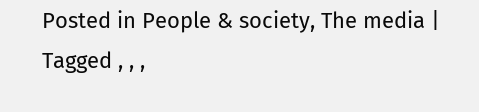Posted in People & society, The media | Tagged , , ,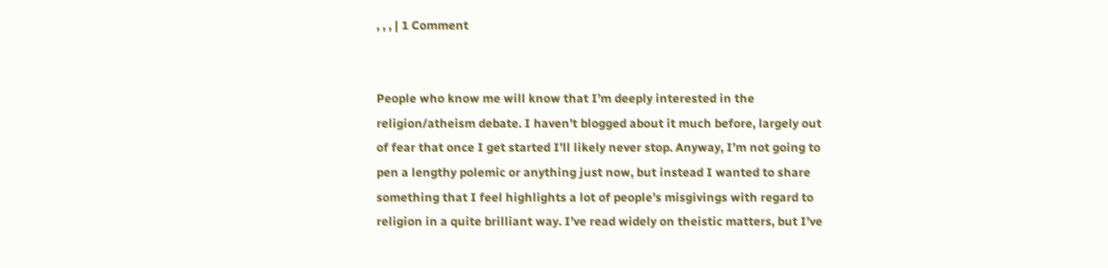, , , | 1 Comment


People who know me will know that I’m deeply interested in the religion/atheism debate. I haven’t blogged about it much before, largely out of fear that once I get started I’ll likely never stop. Anyway, I’m not going to pen a lengthy polemic or anything just now, but instead I wanted to share something that I feel highlights a lot of people’s misgivings with regard to religion in a quite brilliant way. I’ve read widely on theistic matters, but I’ve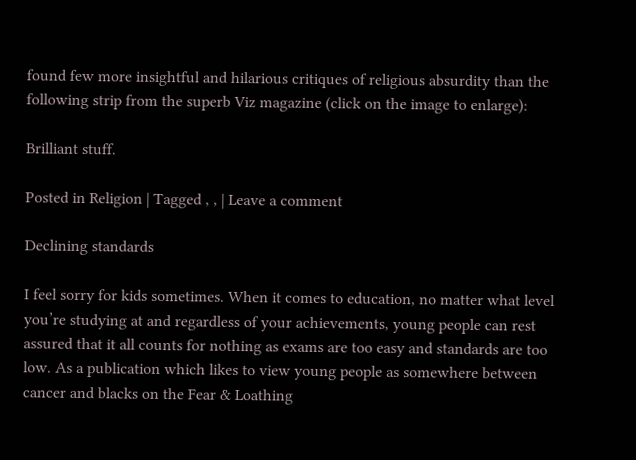found few more insightful and hilarious critiques of religious absurdity than the following strip from the superb Viz magazine (click on the image to enlarge):

Brilliant stuff.

Posted in Religion | Tagged , , | Leave a comment

Declining standards

I feel sorry for kids sometimes. When it comes to education, no matter what level you’re studying at and regardless of your achievements, young people can rest assured that it all counts for nothing as exams are too easy and standards are too low. As a publication which likes to view young people as somewhere between cancer and blacks on the Fear & Loathing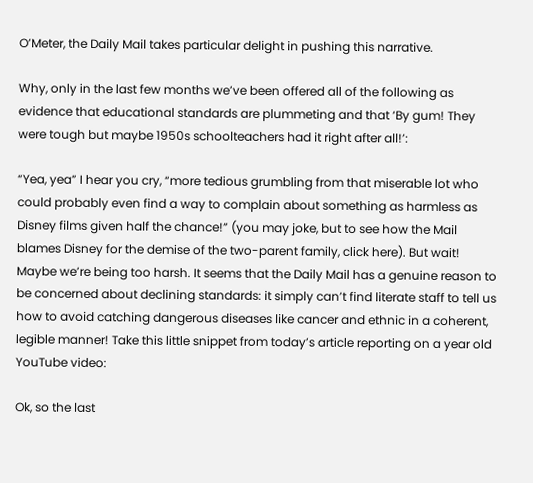O’Meter, the Daily Mail takes particular delight in pushing this narrative.

Why, only in the last few months we’ve been offered all of the following as evidence that educational standards are plummeting and that ‘By gum! They were tough but maybe 1950s schoolteachers had it right after all!’:

“Yea, yea” I hear you cry, “more tedious grumbling from that miserable lot who could probably even find a way to complain about something as harmless as Disney films given half the chance!” (you may joke, but to see how the Mail blames Disney for the demise of the two-parent family, click here). But wait! Maybe we’re being too harsh. It seems that the Daily Mail has a genuine reason to be concerned about declining standards: it simply can’t find literate staff to tell us how to avoid catching dangerous diseases like cancer and ethnic in a coherent, legible manner! Take this little snippet from today’s article reporting on a year old YouTube video:

Ok, so the last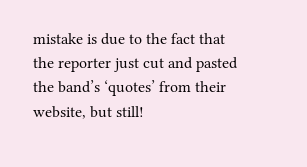mistake is due to the fact that the reporter just cut and pasted the band’s ‘quotes’ from their website, but still!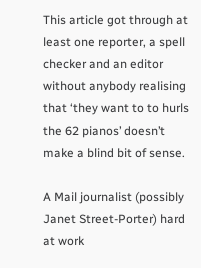This article got through at least one reporter, a spell checker and an editor without anybody realising that ‘they want to to hurls the 62 pianos’ doesn’t make a blind bit of sense.

A Mail journalist (possibly Janet Street-Porter) hard at work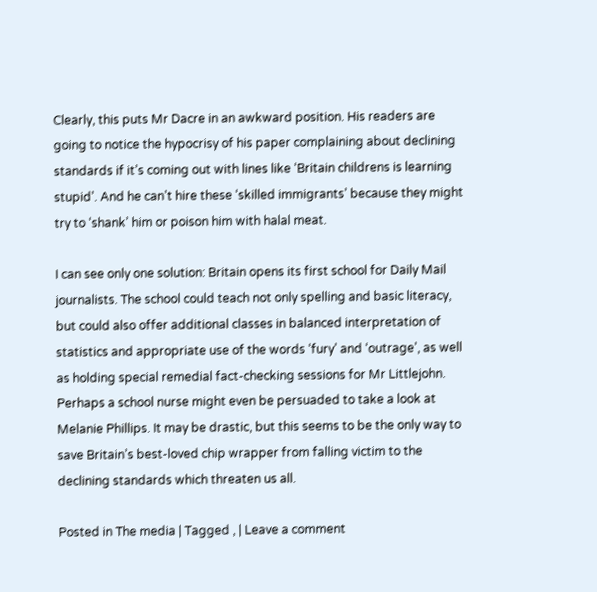Clearly, this puts Mr Dacre in an awkward position. His readers are going to notice the hypocrisy of his paper complaining about declining standards if it’s coming out with lines like ‘Britain childrens is learning stupid’. And he can’t hire these ‘skilled immigrants’ because they might try to ‘shank’ him or poison him with halal meat.

I can see only one solution: Britain opens its first school for Daily Mail journalists. The school could teach not only spelling and basic literacy, but could also offer additional classes in balanced interpretation of statistics and appropriate use of the words ‘fury’ and ‘outrage’, as well as holding special remedial fact-checking sessions for Mr Littlejohn. Perhaps a school nurse might even be persuaded to take a look at Melanie Phillips. It may be drastic, but this seems to be the only way to save Britain’s best-loved chip wrapper from falling victim to the declining standards which threaten us all.

Posted in The media | Tagged , | Leave a comment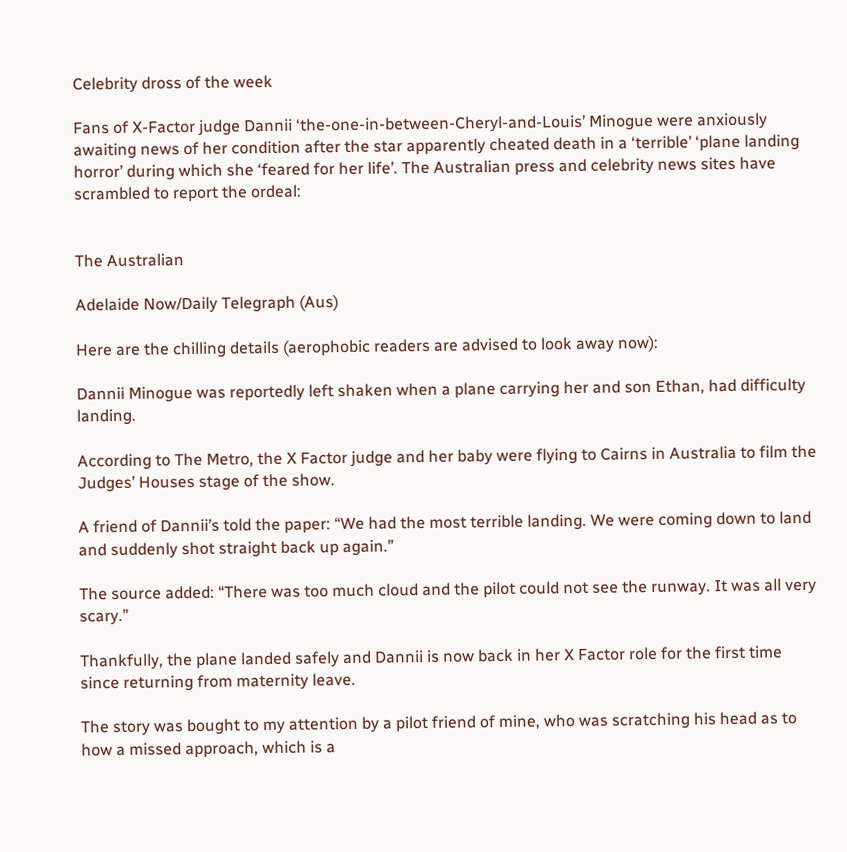Celebrity dross of the week

Fans of X-Factor judge Dannii ‘the-one-in-between-Cheryl-and-Louis’ Minogue were anxiously awaiting news of her condition after the star apparently cheated death in a ‘terrible’ ‘plane landing horror’ during which she ‘feared for her life’. The Australian press and celebrity news sites have scrambled to report the ordeal:


The Australian

Adelaide Now/Daily Telegraph (Aus)

Here are the chilling details (aerophobic readers are advised to look away now):

Dannii Minogue was reportedly left shaken when a plane carrying her and son Ethan, had difficulty landing.

According to The Metro, the X Factor judge and her baby were flying to Cairns in Australia to film the Judges’ Houses stage of the show.

A friend of Dannii’s told the paper: “We had the most terrible landing. We were coming down to land and suddenly shot straight back up again.”

The source added: “There was too much cloud and the pilot could not see the runway. It was all very scary.”

Thankfully, the plane landed safely and Dannii is now back in her X Factor role for the first time since returning from maternity leave.

The story was bought to my attention by a pilot friend of mine, who was scratching his head as to how a missed approach, which is a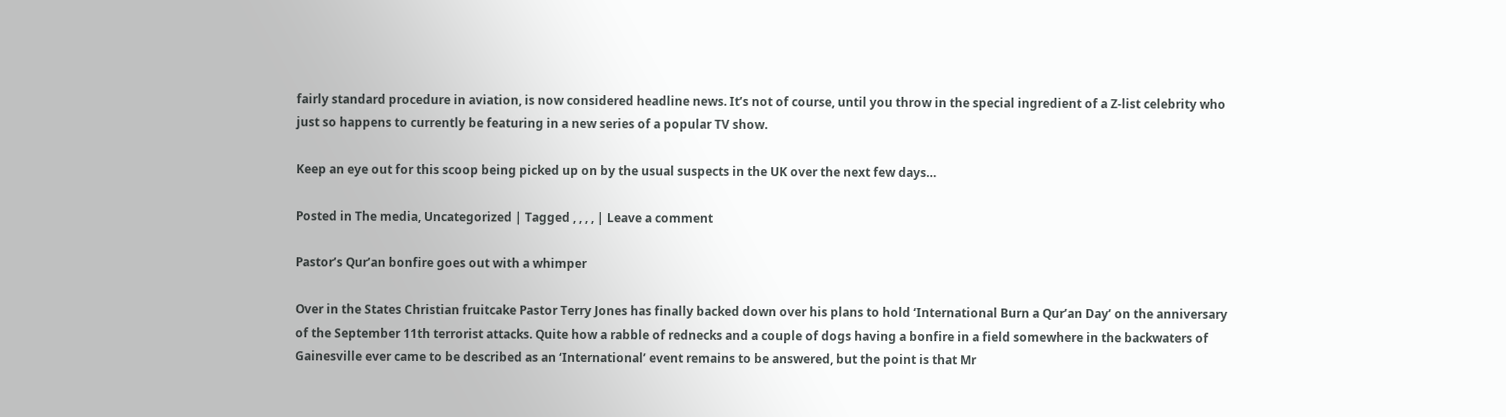fairly standard procedure in aviation, is now considered headline news. It’s not of course, until you throw in the special ingredient of a Z-list celebrity who just so happens to currently be featuring in a new series of a popular TV show.

Keep an eye out for this scoop being picked up on by the usual suspects in the UK over the next few days…

Posted in The media, Uncategorized | Tagged , , , , | Leave a comment

Pastor’s Qur’an bonfire goes out with a whimper

Over in the States Christian fruitcake Pastor Terry Jones has finally backed down over his plans to hold ‘International Burn a Qur’an Day’ on the anniversary of the September 11th terrorist attacks. Quite how a rabble of rednecks and a couple of dogs having a bonfire in a field somewhere in the backwaters of Gainesville ever came to be described as an ‘International’ event remains to be answered, but the point is that Mr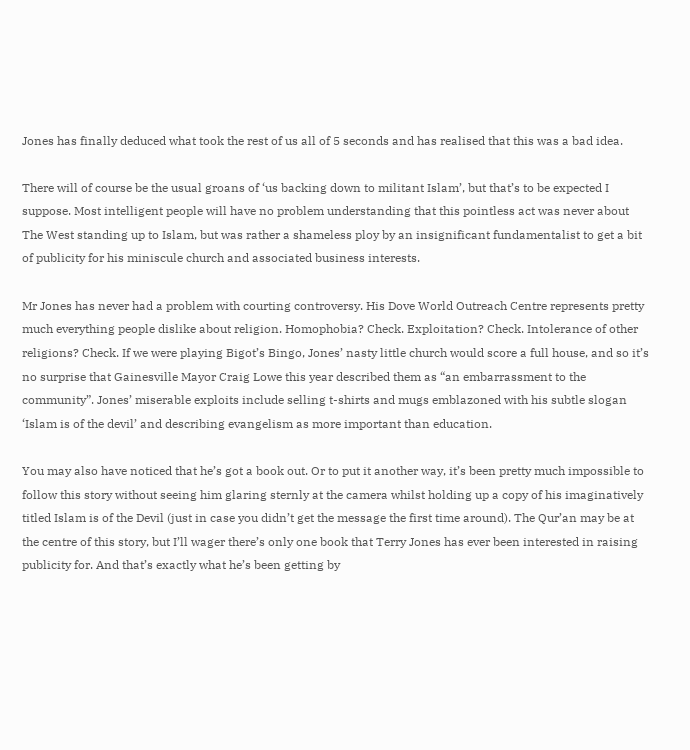Jones has finally deduced what took the rest of us all of 5 seconds and has realised that this was a bad idea.

There will of course be the usual groans of ‘us backing down to militant Islam’, but that’s to be expected I suppose. Most intelligent people will have no problem understanding that this pointless act was never about The West standing up to Islam, but was rather a shameless ploy by an insignificant fundamentalist to get a bit of publicity for his miniscule church and associated business interests.

Mr Jones has never had a problem with courting controversy. His Dove World Outreach Centre represents pretty much everything people dislike about religion. Homophobia? Check. Exploitation? Check. Intolerance of other religions? Check. If we were playing Bigot’s Bingo, Jones’ nasty little church would score a full house, and so it’s no surprise that Gainesville Mayor Craig Lowe this year described them as “an embarrassment to the community”. Jones’ miserable exploits include selling t-shirts and mugs emblazoned with his subtle slogan ‘Islam is of the devil’ and describing evangelism as more important than education.

You may also have noticed that he’s got a book out. Or to put it another way, it’s been pretty much impossible to follow this story without seeing him glaring sternly at the camera whilst holding up a copy of his imaginatively titled Islam is of the Devil (just in case you didn’t get the message the first time around). The Qur’an may be at the centre of this story, but I’ll wager there’s only one book that Terry Jones has ever been interested in raising publicity for. And that’s exactly what he’s been getting by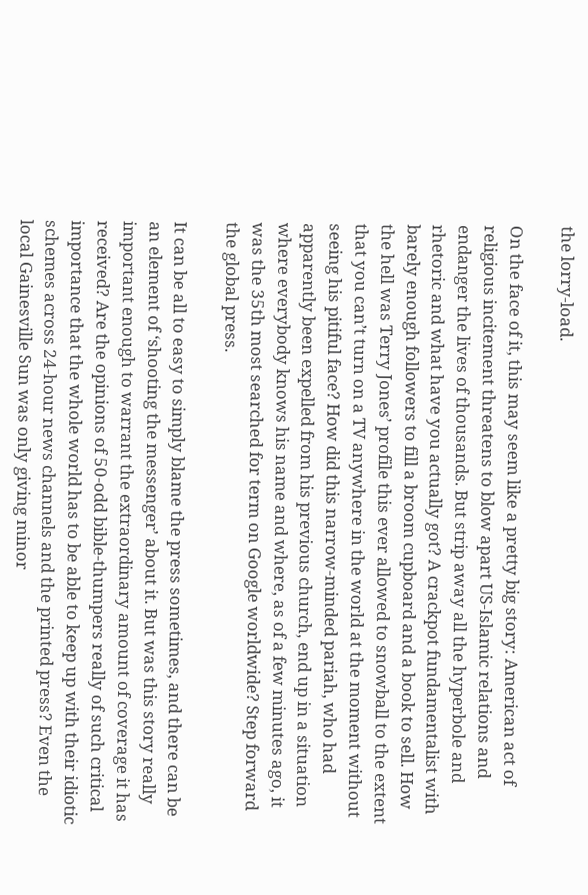the lorry-load.

On the face of it, this may seem like a pretty big story: American act of religious incitement threatens to blow apart US-Islamic relations and endanger the lives of thousands. But strip away all the hyperbole and rhetoric and what have you actually got? A crackpot fundamentalist with barely enough followers to fill a broom cupboard and a book to sell. How the hell was Terry Jones’ profile this ever allowed to snowball to the extent that you can’t turn on a TV anywhere in the world at the moment without seeing his pitiful face? How did this narrow-minded pariah, who had apparently been expelled from his previous church, end up in a situation where everybody knows his name and where, as of a few minutes ago, it was the 35th most searched for term on Google worldwide? Step forward the global press.

It can be all to easy to simply blame the press sometimes, and there can be an element of ‘shooting the messenger’ about it. But was this story really important enough to warrant the extraordinary amount of coverage it has received? Are the opinions of 50-odd bible-thumpers really of such critical importance that the whole world has to be able to keep up with their idiotic schemes across 24-hour news channels and the printed press? Even the local Gainesville Sun was only giving minor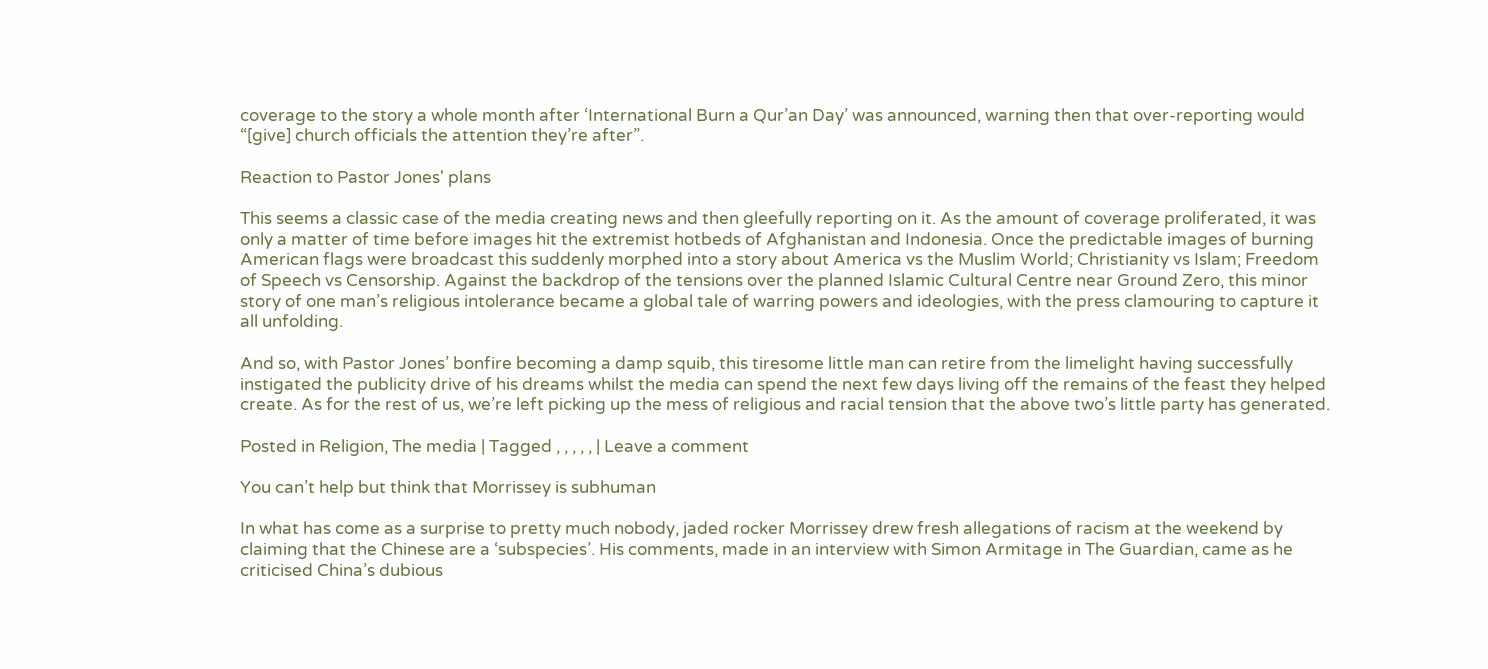coverage to the story a whole month after ‘International Burn a Qur’an Day’ was announced, warning then that over-reporting would “[give] church officials the attention they’re after”.

Reaction to Pastor Jones' plans

This seems a classic case of the media creating news and then gleefully reporting on it. As the amount of coverage proliferated, it was only a matter of time before images hit the extremist hotbeds of Afghanistan and Indonesia. Once the predictable images of burning American flags were broadcast this suddenly morphed into a story about America vs the Muslim World; Christianity vs Islam; Freedom of Speech vs Censorship. Against the backdrop of the tensions over the planned Islamic Cultural Centre near Ground Zero, this minor story of one man’s religious intolerance became a global tale of warring powers and ideologies, with the press clamouring to capture it all unfolding.

And so, with Pastor Jones’ bonfire becoming a damp squib, this tiresome little man can retire from the limelight having successfully instigated the publicity drive of his dreams whilst the media can spend the next few days living off the remains of the feast they helped create. As for the rest of us, we’re left picking up the mess of religious and racial tension that the above two’s little party has generated.

Posted in Religion, The media | Tagged , , , , , | Leave a comment

You can’t help but think that Morrissey is subhuman

In what has come as a surprise to pretty much nobody, jaded rocker Morrissey drew fresh allegations of racism at the weekend by claiming that the Chinese are a ‘subspecies’. His comments, made in an interview with Simon Armitage in The Guardian, came as he criticised China’s dubious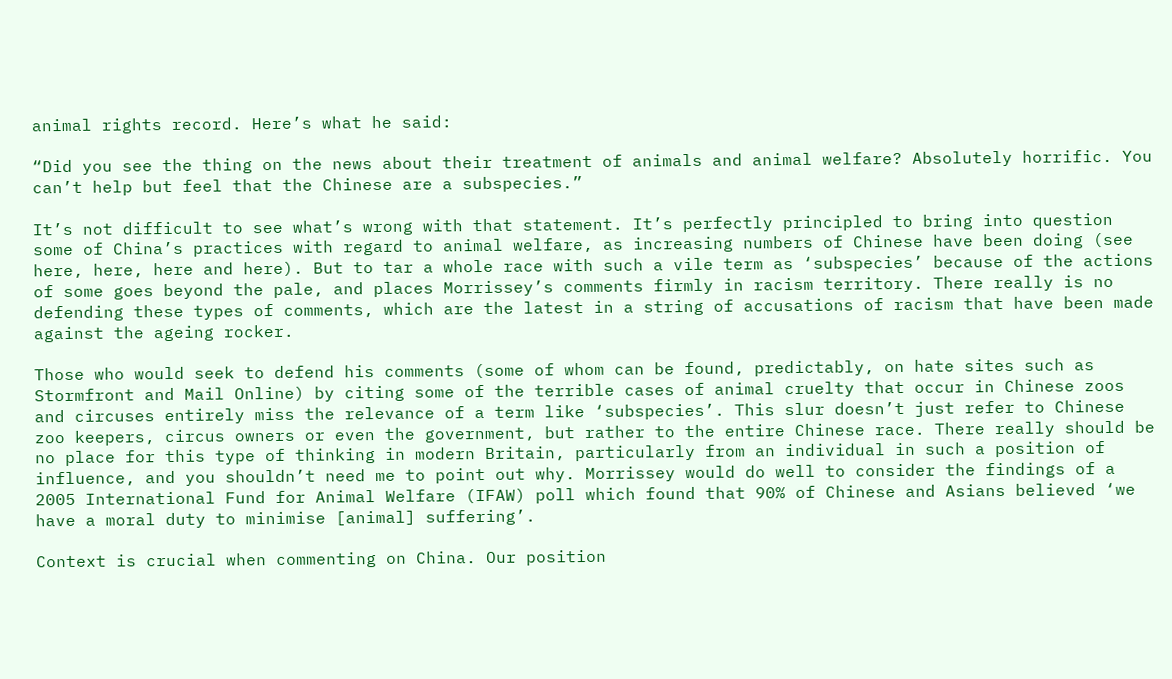animal rights record. Here’s what he said:

“Did you see the thing on the news about their treatment of animals and animal welfare? Absolutely horrific. You can’t help but feel that the Chinese are a subspecies.”

It’s not difficult to see what’s wrong with that statement. It’s perfectly principled to bring into question some of China’s practices with regard to animal welfare, as increasing numbers of Chinese have been doing (see here, here, here and here). But to tar a whole race with such a vile term as ‘subspecies’ because of the actions of some goes beyond the pale, and places Morrissey’s comments firmly in racism territory. There really is no defending these types of comments, which are the latest in a string of accusations of racism that have been made against the ageing rocker.

Those who would seek to defend his comments (some of whom can be found, predictably, on hate sites such as Stormfront and Mail Online) by citing some of the terrible cases of animal cruelty that occur in Chinese zoos and circuses entirely miss the relevance of a term like ‘subspecies’. This slur doesn’t just refer to Chinese zoo keepers, circus owners or even the government, but rather to the entire Chinese race. There really should be no place for this type of thinking in modern Britain, particularly from an individual in such a position of influence, and you shouldn’t need me to point out why. Morrissey would do well to consider the findings of a 2005 International Fund for Animal Welfare (IFAW) poll which found that 90% of Chinese and Asians believed ‘we have a moral duty to minimise [animal] suffering’.

Context is crucial when commenting on China. Our position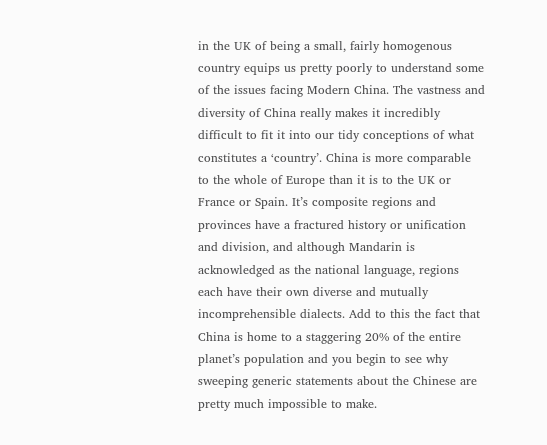in the UK of being a small, fairly homogenous country equips us pretty poorly to understand some of the issues facing Modern China. The vastness and diversity of China really makes it incredibly difficult to fit it into our tidy conceptions of what constitutes a ‘country’. China is more comparable to the whole of Europe than it is to the UK or France or Spain. It’s composite regions and provinces have a fractured history or unification and division, and although Mandarin is acknowledged as the national language, regions each have their own diverse and mutually incomprehensible dialects. Add to this the fact that China is home to a staggering 20% of the entire planet’s population and you begin to see why sweeping generic statements about the Chinese are pretty much impossible to make.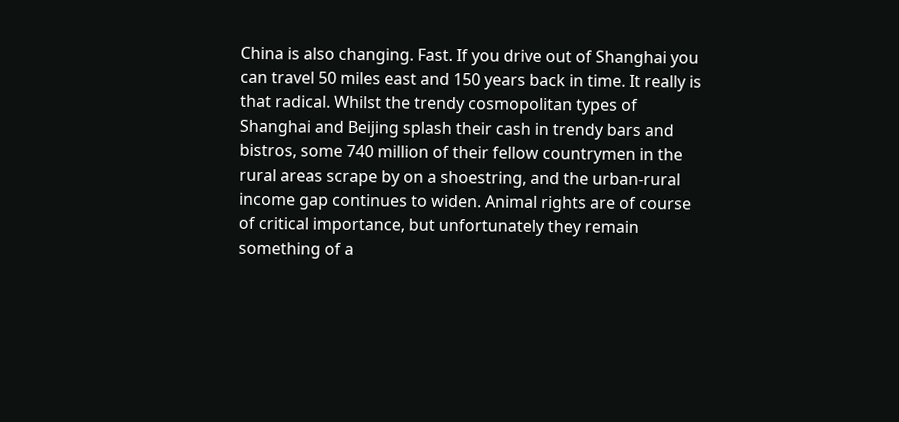China is also changing. Fast. If you drive out of Shanghai you can travel 50 miles east and 150 years back in time. It really is that radical. Whilst the trendy cosmopolitan types of Shanghai and Beijing splash their cash in trendy bars and bistros, some 740 million of their fellow countrymen in the rural areas scrape by on a shoestring, and the urban-rural income gap continues to widen. Animal rights are of course of critical importance, but unfortunately they remain something of a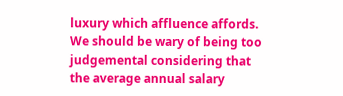luxury which affluence affords. We should be wary of being too judgemental considering that the average annual salary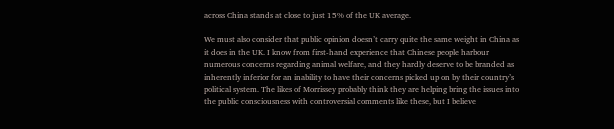across China stands at close to just 15% of the UK average.

We must also consider that public opinion doesn’t carry quite the same weight in China as it does in the UK. I know from first-hand experience that Chinese people harbour numerous concerns regarding animal welfare, and they hardly deserve to be branded as inherently inferior for an inability to have their concerns picked up on by their country’s political system. The likes of Morrissey probably think they are helping bring the issues into the public consciousness with controversial comments like these, but I believe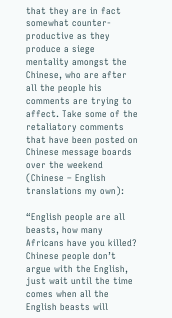that they are in fact somewhat counter-productive as they produce a siege mentality amongst the Chinese, who are after all the people his comments are trying to affect. Take some of the retaliatory comments that have been posted on Chinese message boards over the weekend (Chinese – English translations my own):

“English people are all beasts, how many Africans have you killed? Chinese people don’t argue with the English, just wait until the time comes when all the English beasts will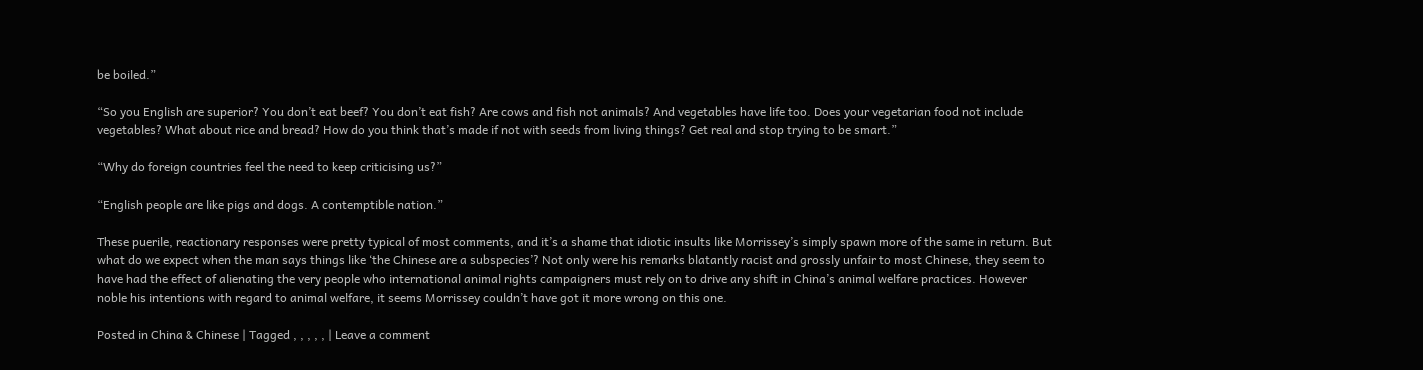be boiled.”

“So you English are superior? You don’t eat beef? You don’t eat fish? Are cows and fish not animals? And vegetables have life too. Does your vegetarian food not include vegetables? What about rice and bread? How do you think that’s made if not with seeds from living things? Get real and stop trying to be smart.”

“Why do foreign countries feel the need to keep criticising us?”

“English people are like pigs and dogs. A contemptible nation.”

These puerile, reactionary responses were pretty typical of most comments, and it’s a shame that idiotic insults like Morrissey’s simply spawn more of the same in return. But what do we expect when the man says things like ‘the Chinese are a subspecies’? Not only were his remarks blatantly racist and grossly unfair to most Chinese, they seem to have had the effect of alienating the very people who international animal rights campaigners must rely on to drive any shift in China’s animal welfare practices. However noble his intentions with regard to animal welfare, it seems Morrissey couldn’t have got it more wrong on this one.

Posted in China & Chinese | Tagged , , , , , | Leave a comment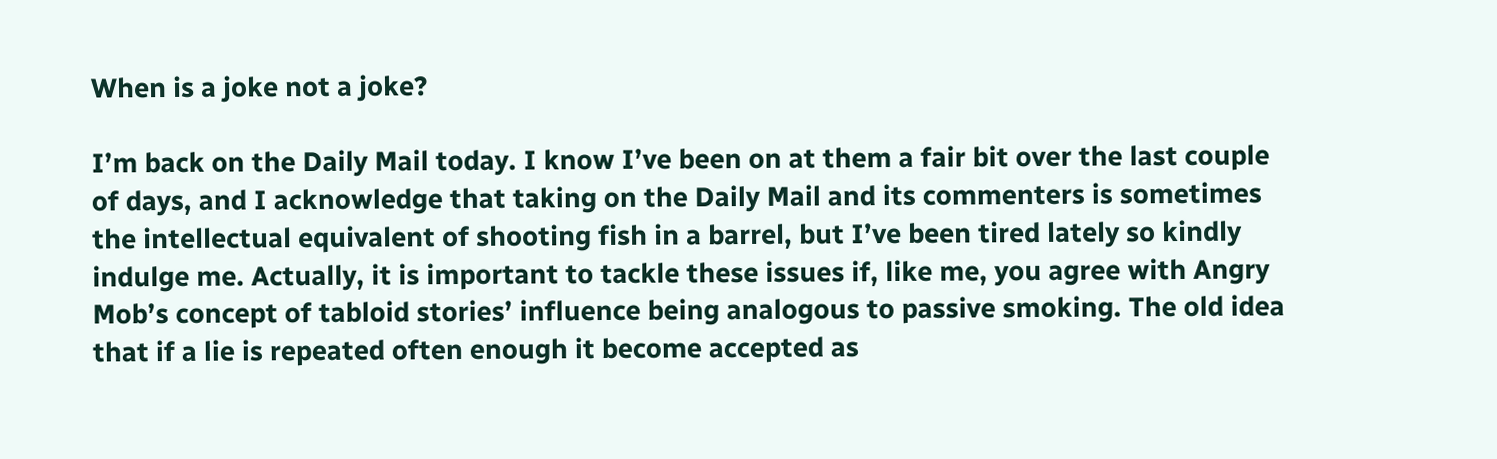When is a joke not a joke?

I’m back on the Daily Mail today. I know I’ve been on at them a fair bit over the last couple of days, and I acknowledge that taking on the Daily Mail and its commenters is sometimes the intellectual equivalent of shooting fish in a barrel, but I’ve been tired lately so kindly indulge me. Actually, it is important to tackle these issues if, like me, you agree with Angry Mob’s concept of tabloid stories’ influence being analogous to passive smoking. The old idea that if a lie is repeated often enough it become accepted as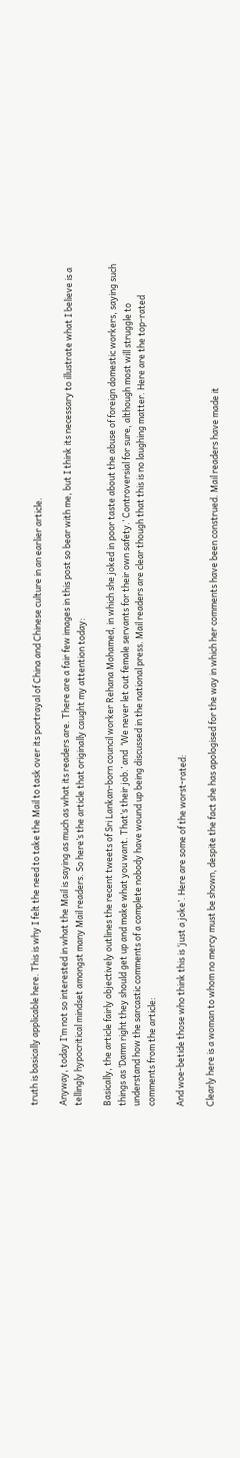truth is basically applicable here. This is why I felt the need to take the Mail to task over its portrayal of China and Chinese culture in an earlier article.

Anyway, today I’m not so interested in what the Mail is saying as much as what its readers are. There are a fair few images in this post so bear with me, but I think its necessary to illustrate what I believe is a tellingly hypocritical mindset amongst many Mail readers. So here’s the article that originally caught my attention today:

Basically, the article fairly objectively outlines the recent tweets of Sri Lankan-born council worker Rehana Mohamed, in which she joked in poor taste about the abuse of foreign domestic workers, saying such things as ‘Damn right they should get up and make what you want. That’s their job.’ and  ‘We never let out female servants for their own safety.’ Controversial for sure, although most will struggle to understand how the sarcastic comments of a complete nobody have wound up being discussed in the national press. Mail readers are clear though that this is no laughing matter. Here are the top-rated comments from the article:

And woe-betide those who think this is ‘just a joke’. Here are some of the worst-rated:

Clearly here is a woman to whom no mercy must be shown, despite the fact she has apologised for the way in which her comments have been construed. Mail readers have made it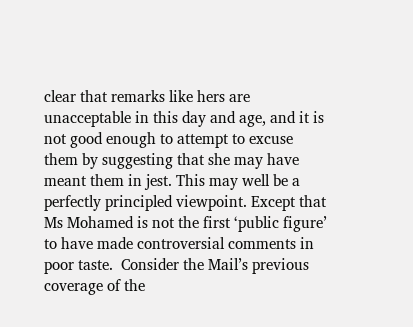clear that remarks like hers are unacceptable in this day and age, and it is not good enough to attempt to excuse them by suggesting that she may have meant them in jest. This may well be a perfectly principled viewpoint. Except that Ms Mohamed is not the first ‘public figure’ to have made controversial comments in poor taste.  Consider the Mail’s previous coverage of the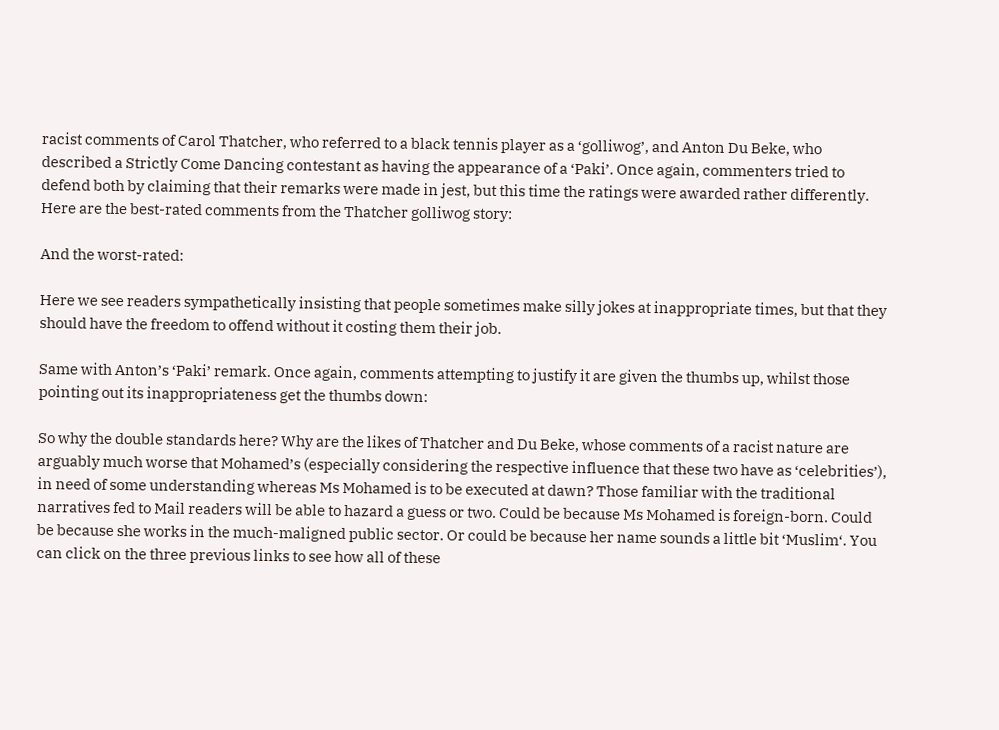racist comments of Carol Thatcher, who referred to a black tennis player as a ‘golliwog’, and Anton Du Beke, who described a Strictly Come Dancing contestant as having the appearance of a ‘Paki’. Once again, commenters tried to defend both by claiming that their remarks were made in jest, but this time the ratings were awarded rather differently. Here are the best-rated comments from the Thatcher golliwog story:

And the worst-rated:

Here we see readers sympathetically insisting that people sometimes make silly jokes at inappropriate times, but that they should have the freedom to offend without it costing them their job.

Same with Anton’s ‘Paki’ remark. Once again, comments attempting to justify it are given the thumbs up, whilst those pointing out its inappropriateness get the thumbs down:

So why the double standards here? Why are the likes of Thatcher and Du Beke, whose comments of a racist nature are arguably much worse that Mohamed’s (especially considering the respective influence that these two have as ‘celebrities’), in need of some understanding whereas Ms Mohamed is to be executed at dawn? Those familiar with the traditional narratives fed to Mail readers will be able to hazard a guess or two. Could be because Ms Mohamed is foreign-born. Could be because she works in the much-maligned public sector. Or could be because her name sounds a little bit ‘Muslim‘. You can click on the three previous links to see how all of these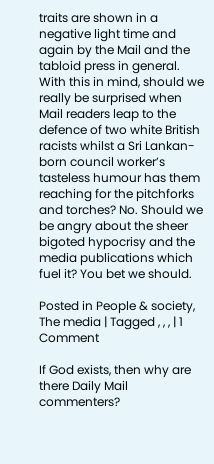traits are shown in a negative light time and again by the Mail and the tabloid press in general. With this in mind, should we really be surprised when Mail readers leap to the defence of two white British racists whilst a Sri Lankan-born council worker’s tasteless humour has them reaching for the pitchforks and torches? No. Should we be angry about the sheer bigoted hypocrisy and the media publications which fuel it? You bet we should.

Posted in People & society, The media | Tagged , , , | 1 Comment

If God exists, then why are there Daily Mail commenters?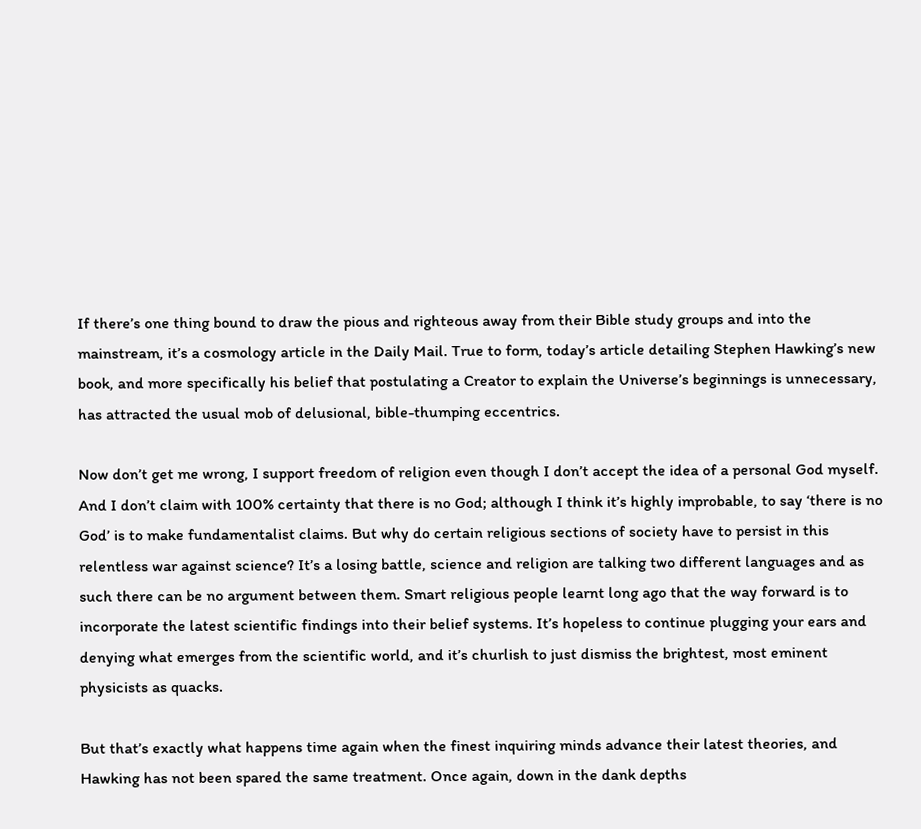If there’s one thing bound to draw the pious and righteous away from their Bible study groups and into the mainstream, it’s a cosmology article in the Daily Mail. True to form, today’s article detailing Stephen Hawking’s new book, and more specifically his belief that postulating a Creator to explain the Universe’s beginnings is unnecessary, has attracted the usual mob of delusional, bible-thumping eccentrics.

Now don’t get me wrong, I support freedom of religion even though I don’t accept the idea of a personal God myself. And I don’t claim with 100% certainty that there is no God; although I think it’s highly improbable, to say ‘there is no God’ is to make fundamentalist claims. But why do certain religious sections of society have to persist in this relentless war against science? It’s a losing battle, science and religion are talking two different languages and as such there can be no argument between them. Smart religious people learnt long ago that the way forward is to incorporate the latest scientific findings into their belief systems. It’s hopeless to continue plugging your ears and denying what emerges from the scientific world, and it’s churlish to just dismiss the brightest, most eminent physicists as quacks.

But that’s exactly what happens time again when the finest inquiring minds advance their latest theories, and Hawking has not been spared the same treatment. Once again, down in the dank depths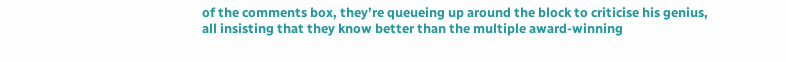of the comments box, they’re queueing up around the block to criticise his genius, all insisting that they know better than the multiple award-winning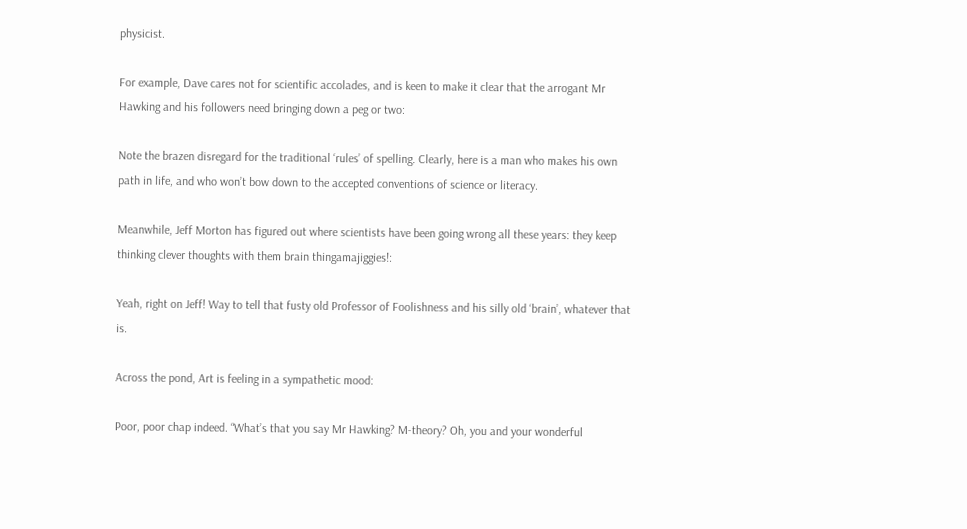physicist.

For example, Dave cares not for scientific accolades, and is keen to make it clear that the arrogant Mr Hawking and his followers need bringing down a peg or two:

Note the brazen disregard for the traditional ‘rules’ of spelling. Clearly, here is a man who makes his own path in life, and who won’t bow down to the accepted conventions of science or literacy.

Meanwhile, Jeff Morton has figured out where scientists have been going wrong all these years: they keep thinking clever thoughts with them brain thingamajiggies!:

Yeah, right on Jeff! Way to tell that fusty old Professor of Foolishness and his silly old ‘brain’, whatever that is.

Across the pond, Art is feeling in a sympathetic mood:

Poor, poor chap indeed. “What’s that you say Mr Hawking? M-theory? Oh, you and your wonderful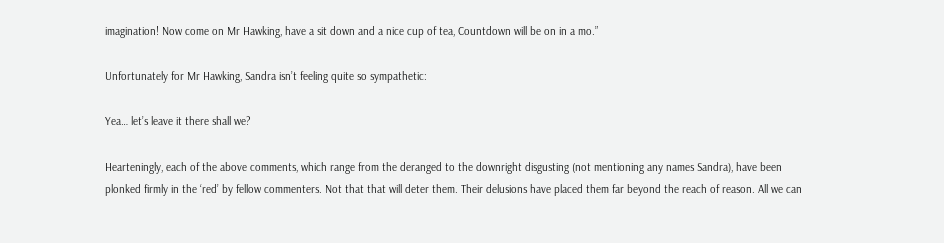imagination! Now come on Mr Hawking, have a sit down and a nice cup of tea, Countdown will be on in a mo.”

Unfortunately for Mr Hawking, Sandra isn’t feeling quite so sympathetic:

Yea… let’s leave it there shall we?

Hearteningly, each of the above comments, which range from the deranged to the downright disgusting (not mentioning any names Sandra), have been plonked firmly in the ‘red’ by fellow commenters. Not that that will deter them. Their delusions have placed them far beyond the reach of reason. All we can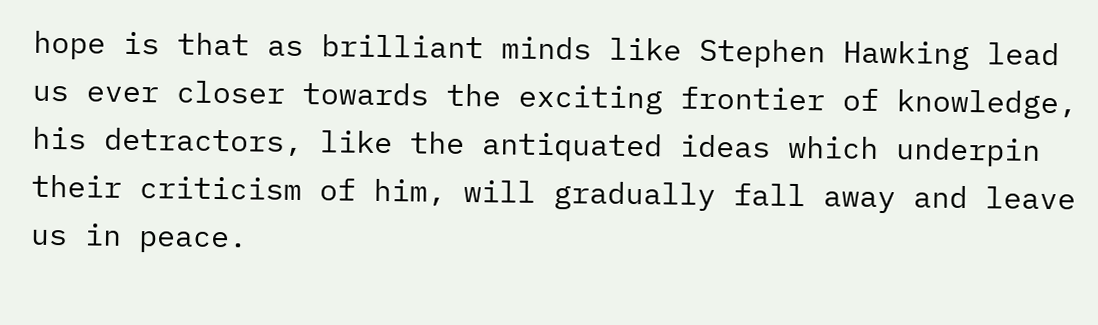hope is that as brilliant minds like Stephen Hawking lead us ever closer towards the exciting frontier of knowledge, his detractors, like the antiquated ideas which underpin their criticism of him, will gradually fall away and leave us in peace.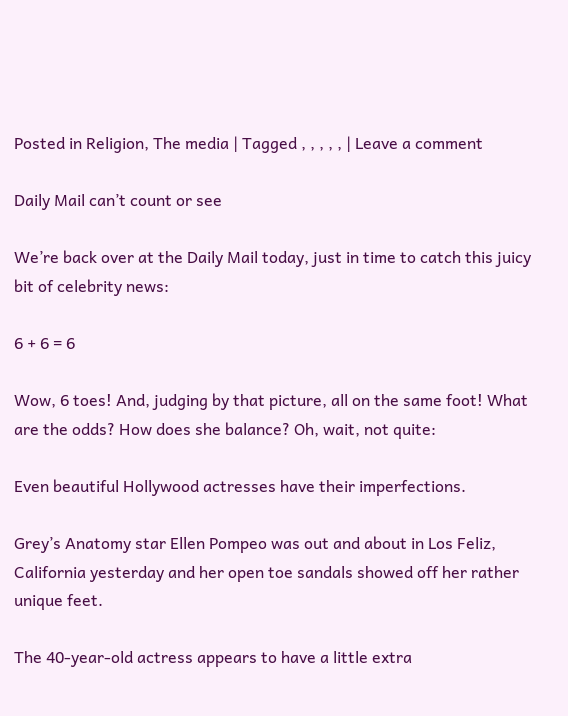Posted in Religion, The media | Tagged , , , , , | Leave a comment

Daily Mail can’t count or see

We’re back over at the Daily Mail today, just in time to catch this juicy bit of celebrity news:

6 + 6 = 6

Wow, 6 toes! And, judging by that picture, all on the same foot! What are the odds? How does she balance? Oh, wait, not quite:

Even beautiful Hollywood actresses have their imperfections.

Grey’s Anatomy star Ellen Pompeo was out and about in Los Feliz, California yesterday and her open toe sandals showed off her rather unique feet.

The 40-year-old actress appears to have a little extra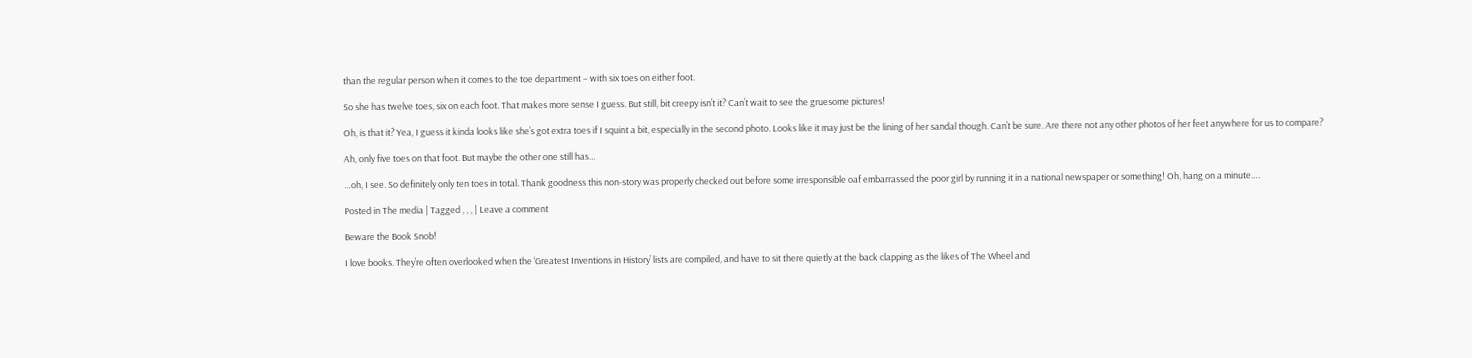than the regular person when it comes to the toe department – with six toes on either foot.

So she has twelve toes, six on each foot. That makes more sense I guess. But still, bit creepy isn’t it? Can’t wait to see the gruesome pictures!

Oh, is that it? Yea, I guess it kinda looks like she’s got extra toes if I squint a bit, especially in the second photo. Looks like it may just be the lining of her sandal though. Can’t be sure. Are there not any other photos of her feet anywhere for us to compare?

Ah, only five toes on that foot. But maybe the other one still has…

…oh, I see. So definitely only ten toes in total. Thank goodness this non-story was properly checked out before some irresponsible oaf embarrassed the poor girl by running it in a national newspaper or something! Oh, hang on a minute….

Posted in The media | Tagged , , , | Leave a comment

Beware the Book Snob!

I love books. They’re often overlooked when the ‘Greatest Inventions in History’ lists are compiled, and have to sit there quietly at the back clapping as the likes of The Wheel and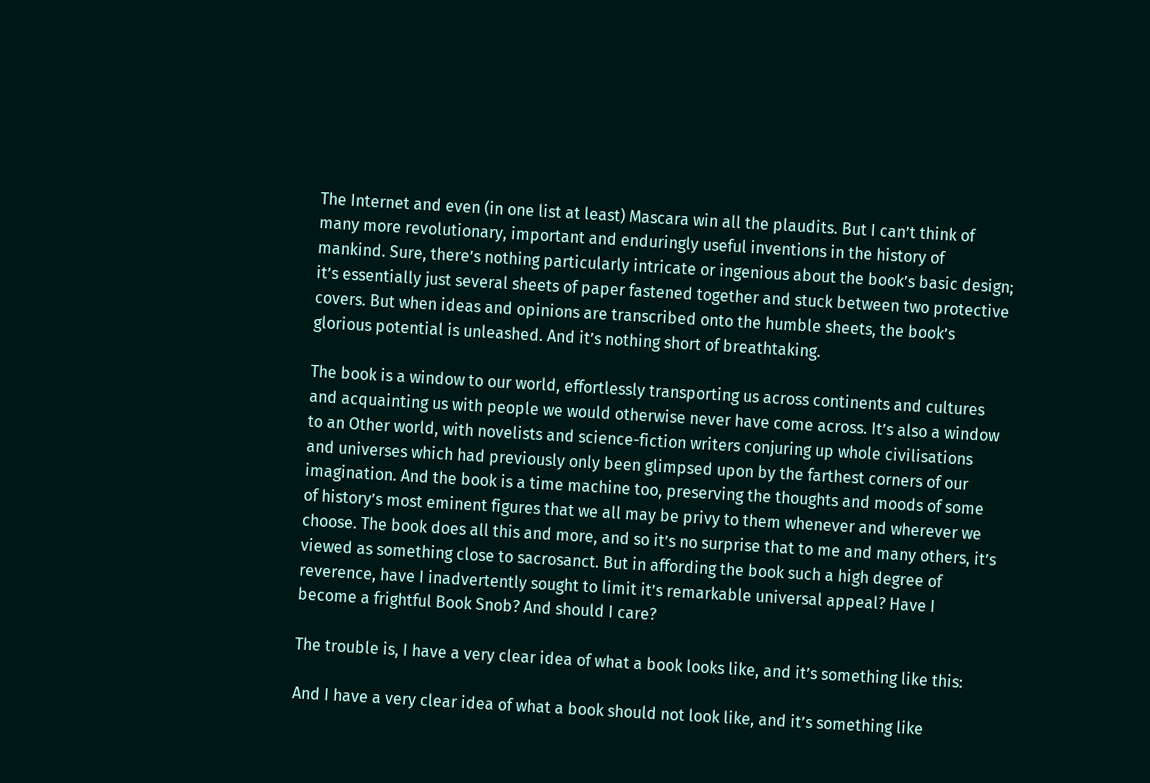The Internet and even (in one list at least) Mascara win all the plaudits. But I can’t think of many more revolutionary, important and enduringly useful inventions in the history of mankind. Sure, there’s nothing particularly intricate or ingenious about the book’s basic design; it’s essentially just several sheets of paper fastened together and stuck between two protective covers. But when ideas and opinions are transcribed onto the humble sheets, the book’s glorious potential is unleashed. And it’s nothing short of breathtaking.

The book is a window to our world, effortlessly transporting us across continents and cultures and acquainting us with people we would otherwise never have come across. It’s also a window to an Other world, with novelists and science-fiction writers conjuring up whole civilisations and universes which had previously only been glimpsed upon by the farthest corners of our imagination. And the book is a time machine too, preserving the thoughts and moods of some of history’s most eminent figures that we all may be privy to them whenever and wherever we choose. The book does all this and more, and so it’s no surprise that to me and many others, it’s viewed as something close to sacrosanct. But in affording the book such a high degree of reverence, have I inadvertently sought to limit it’s remarkable universal appeal? Have I become a frightful Book Snob? And should I care?

The trouble is, I have a very clear idea of what a book looks like, and it’s something like this:

And I have a very clear idea of what a book should not look like, and it’s something like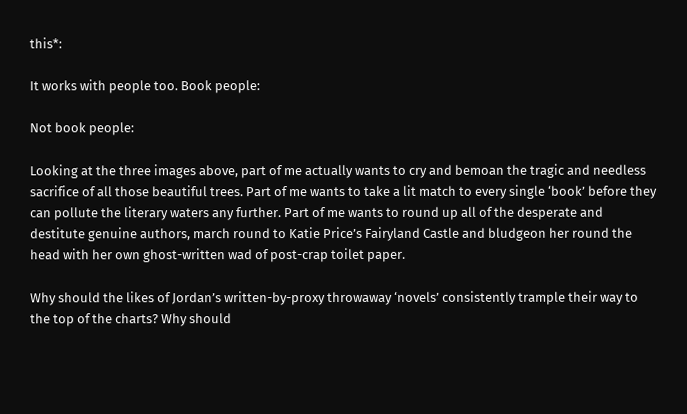this*:

It works with people too. Book people:

Not book people:

Looking at the three images above, part of me actually wants to cry and bemoan the tragic and needless sacrifice of all those beautiful trees. Part of me wants to take a lit match to every single ‘book’ before they can pollute the literary waters any further. Part of me wants to round up all of the desperate and destitute genuine authors, march round to Katie Price’s Fairyland Castle and bludgeon her round the head with her own ghost-written wad of post-crap toilet paper.

Why should the likes of Jordan’s written-by-proxy throwaway ‘novels’ consistently trample their way to the top of the charts? Why should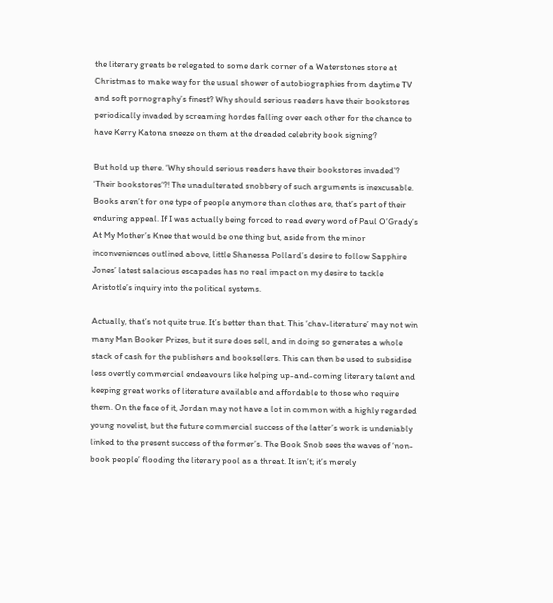the literary greats be relegated to some dark corner of a Waterstones store at Christmas to make way for the usual shower of autobiographies from daytime TV and soft pornography’s finest? Why should serious readers have their bookstores periodically invaded by screaming hordes falling over each other for the chance to have Kerry Katona sneeze on them at the dreaded celebrity book signing?

But hold up there. ‘Why should serious readers have their bookstores invaded’? ‘Their bookstores‘?! The unadulterated snobbery of such arguments is inexcusable. Books aren’t for one type of people anymore than clothes are, that’s part of their enduring appeal. If I was actually being forced to read every word of Paul O’Grady’s At My Mother’s Knee that would be one thing but, aside from the minor inconveniences outlined above, little Shanessa Pollard’s desire to follow Sapphire Jones’ latest salacious escapades has no real impact on my desire to tackle Aristotle’s inquiry into the political systems.

Actually, that’s not quite true. It’s better than that. This ‘chav-literature’ may not win many Man Booker Prizes, but it sure does sell, and in doing so generates a whole stack of cash for the publishers and booksellers. This can then be used to subsidise less overtly commercial endeavours like helping up-and-coming literary talent and keeping great works of literature available and affordable to those who require them. On the face of it, Jordan may not have a lot in common with a highly regarded young novelist, but the future commercial success of the latter’s work is undeniably linked to the present success of the former’s. The Book Snob sees the waves of ‘non-book people’ flooding the literary pool as a threat. It isn’t; it’s merely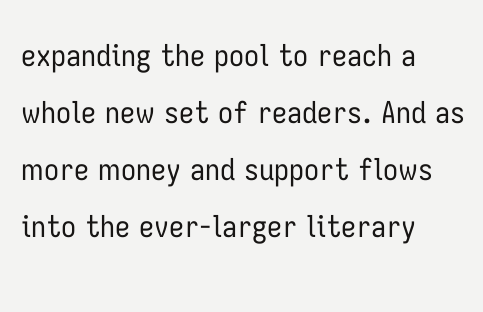expanding the pool to reach a whole new set of readers. And as more money and support flows into the ever-larger literary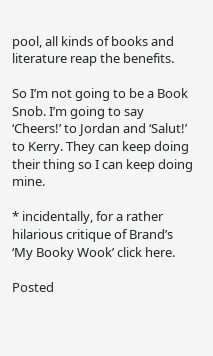pool, all kinds of books and literature reap the benefits.

So I’m not going to be a Book Snob. I’m going to say ‘Cheers!’ to Jordan and ‘Salut!’ to Kerry. They can keep doing their thing so I can keep doing mine.

* incidentally, for a rather hilarious critique of Brand’s ‘My Booky Wook’ click here.

Posted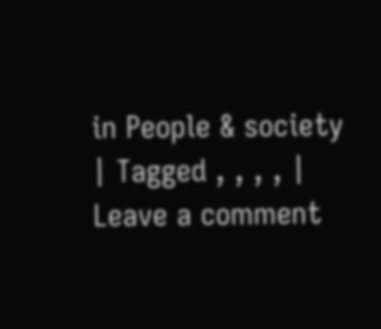in People & society | Tagged , , , , | Leave a comment